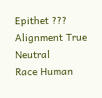Epithet ???
Alignment True Neutral
Race Human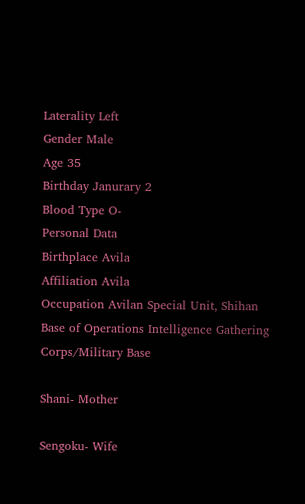Laterality Left
Gender Male
Age 35
Birthday Janurary 2
Blood Type O-
Personal Data
Birthplace Avila
Affiliation Avila
Occupation Avilan Special Unit, Shihan
Base of Operations Intelligence Gathering Corps/Military Base

Shani- Mother

Sengoku- Wife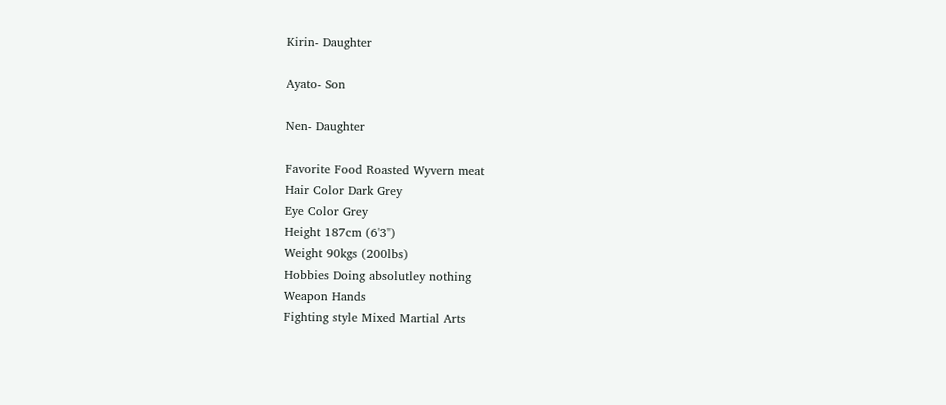Kirin- Daughter

Ayato- Son

Nen- Daughter

Favorite Food Roasted Wyvern meat
Hair Color Dark Grey
Eye Color Grey
Height 187cm (6'3")
Weight 90kgs (200lbs)
Hobbies Doing absolutley nothing
Weapon Hands
Fighting style Mixed Martial Arts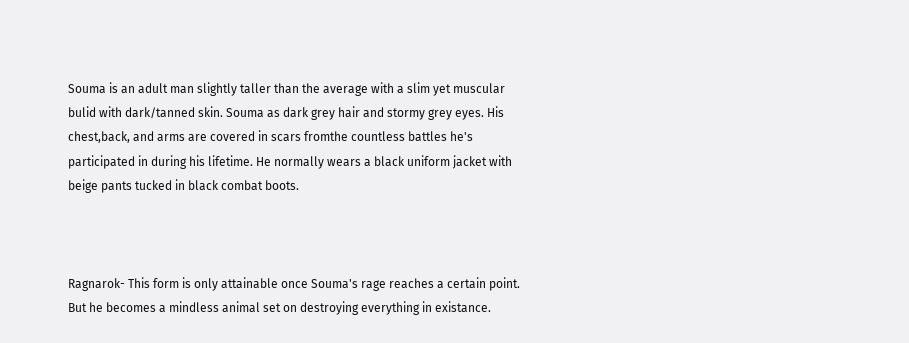Souma is an adult man slightly taller than the average with a slim yet muscular bulid with dark/tanned skin. Souma as dark grey hair and stormy grey eyes. His chest,back, and arms are covered in scars fromthe countless battles he's participated in during his lifetime. He normally wears a black uniform jacket with beige pants tucked in black combat boots.



Ragnarok- This form is only attainable once Souma's rage reaches a certain point. But he becomes a mindless animal set on destroying everything in existance.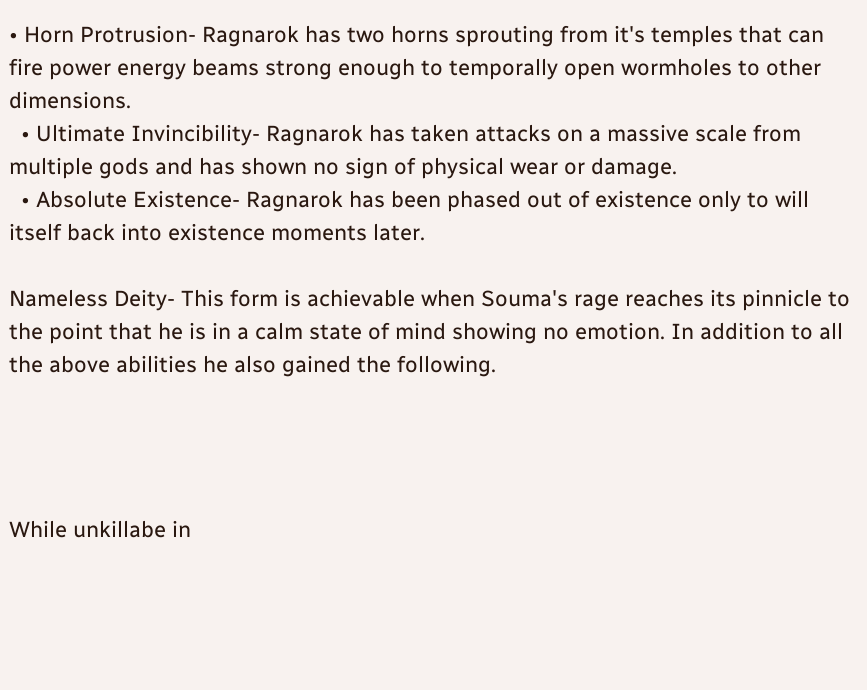• Horn Protrusion- Ragnarok has two horns sprouting from it's temples that can fire power energy beams strong enough to temporally open wormholes to other dimensions.
  • Ultimate Invincibility- Ragnarok has taken attacks on a massive scale from multiple gods and has shown no sign of physical wear or damage.
  • Absolute Existence- Ragnarok has been phased out of existence only to will itself back into existence moments later.

Nameless Deity- This form is achievable when Souma's rage reaches its pinnicle to the point that he is in a calm state of mind showing no emotion. In addition to all the above abilities he also gained the following.




While unkillabe in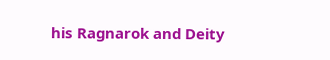his Ragnarok and Deity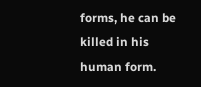forms, he can be killed in his human form.